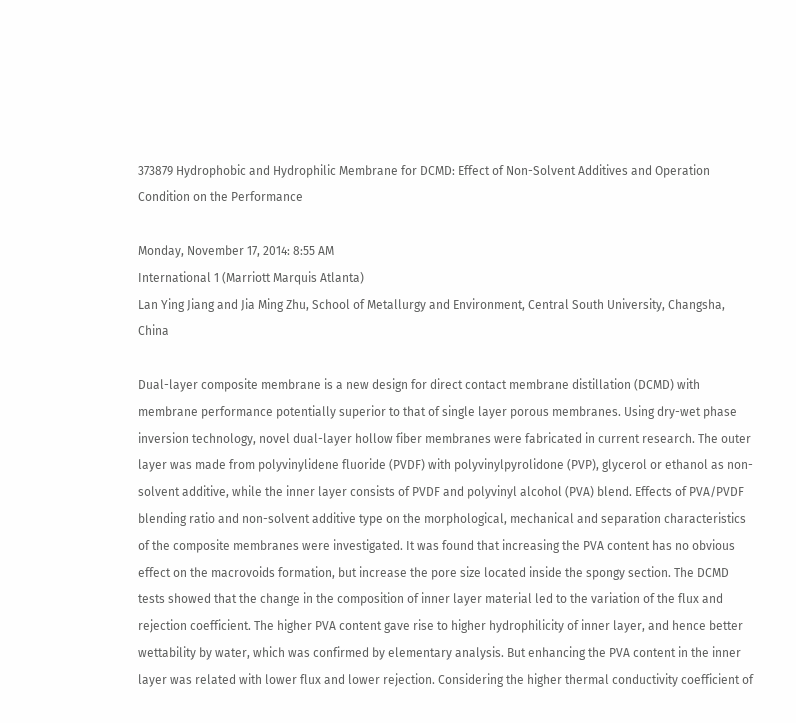373879 Hydrophobic and Hydrophilic Membrane for DCMD: Effect of Non-Solvent Additives and Operation Condition on the Performance

Monday, November 17, 2014: 8:55 AM
International 1 (Marriott Marquis Atlanta)
Lan Ying Jiang and Jia Ming Zhu, School of Metallurgy and Environment, Central South University, Changsha, China

Dual-layer composite membrane is a new design for direct contact membrane distillation (DCMD) with membrane performance potentially superior to that of single layer porous membranes. Using dry-wet phase inversion technology, novel dual-layer hollow fiber membranes were fabricated in current research. The outer layer was made from polyvinylidene fluoride (PVDF) with polyvinylpyrolidone (PVP), glycerol or ethanol as non-solvent additive, while the inner layer consists of PVDF and polyvinyl alcohol (PVA) blend. Effects of PVA/PVDF blending ratio and non-solvent additive type on the morphological, mechanical and separation characteristics of the composite membranes were investigated. It was found that increasing the PVA content has no obvious effect on the macrovoids formation, but increase the pore size located inside the spongy section. The DCMD tests showed that the change in the composition of inner layer material led to the variation of the flux and rejection coefficient. The higher PVA content gave rise to higher hydrophilicity of inner layer, and hence better wettability by water, which was confirmed by elementary analysis. But enhancing the PVA content in the inner layer was related with lower flux and lower rejection. Considering the higher thermal conductivity coefficient of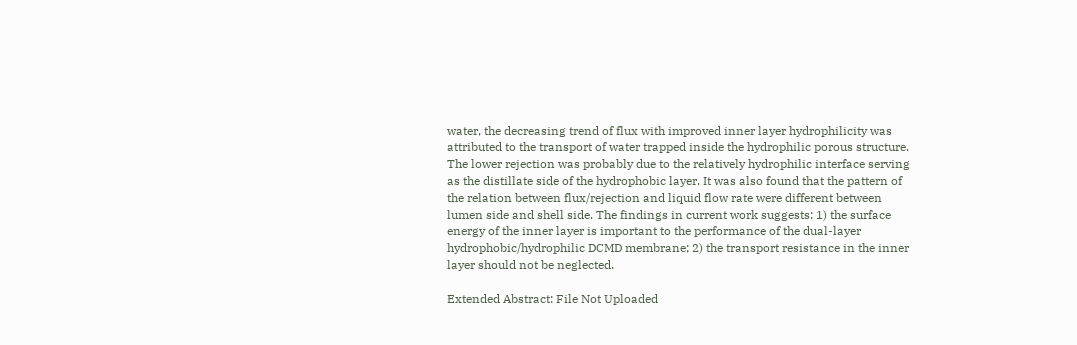water, the decreasing trend of flux with improved inner layer hydrophilicity was attributed to the transport of water trapped inside the hydrophilic porous structure. The lower rejection was probably due to the relatively hydrophilic interface serving as the distillate side of the hydrophobic layer. It was also found that the pattern of the relation between flux/rejection and liquid flow rate were different between lumen side and shell side. The findings in current work suggests: 1) the surface energy of the inner layer is important to the performance of the dual-layer hydrophobic/hydrophilic DCMD membrane; 2) the transport resistance in the inner layer should not be neglected.

Extended Abstract: File Not Uploaded